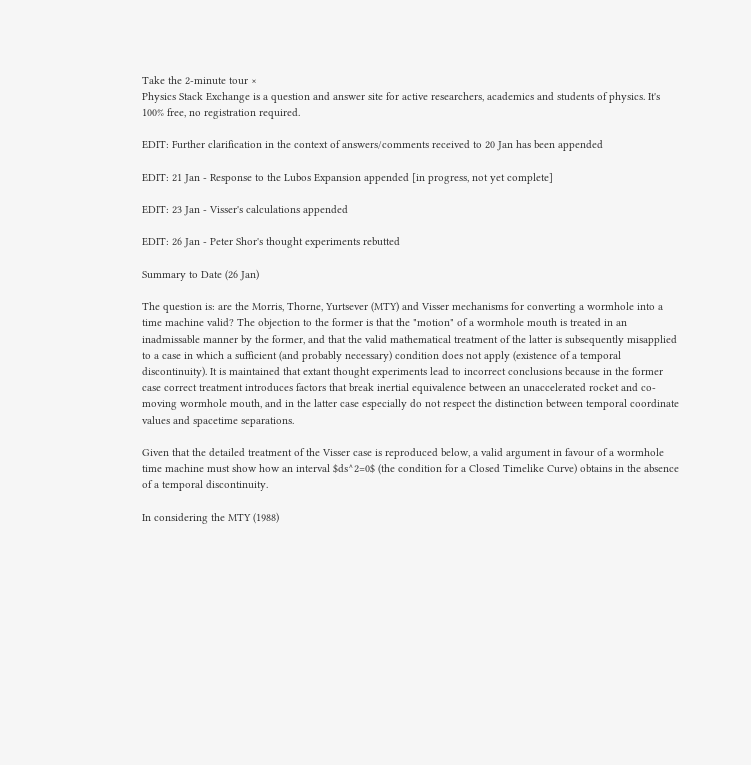Take the 2-minute tour ×
Physics Stack Exchange is a question and answer site for active researchers, academics and students of physics. It's 100% free, no registration required.

EDIT: Further clarification in the context of answers/comments received to 20 Jan has been appended

EDIT: 21 Jan - Response to the Lubos Expansion appended [in progress, not yet complete]

EDIT: 23 Jan - Visser's calculations appended

EDIT: 26 Jan - Peter Shor's thought experiments rebutted

Summary to Date (26 Jan)

The question is: are the Morris, Thorne, Yurtsever (MTY) and Visser mechanisms for converting a wormhole into a time machine valid? The objection to the former is that the "motion" of a wormhole mouth is treated in an inadmissable manner by the former, and that the valid mathematical treatment of the latter is subsequently misapplied to a case in which a sufficient (and probably necessary) condition does not apply (existence of a temporal discontinuity). It is maintained that extant thought experiments lead to incorrect conclusions because in the former case correct treatment introduces factors that break inertial equivalence between an unaccelerated rocket and co-moving wormhole mouth, and in the latter case especially do not respect the distinction between temporal coordinate values and spacetime separations.

Given that the detailed treatment of the Visser case is reproduced below, a valid argument in favour of a wormhole time machine must show how an interval $ds^2=0$ (the condition for a Closed Timelike Curve) obtains in the absence of a temporal discontinuity.

In considering the MTY (1988)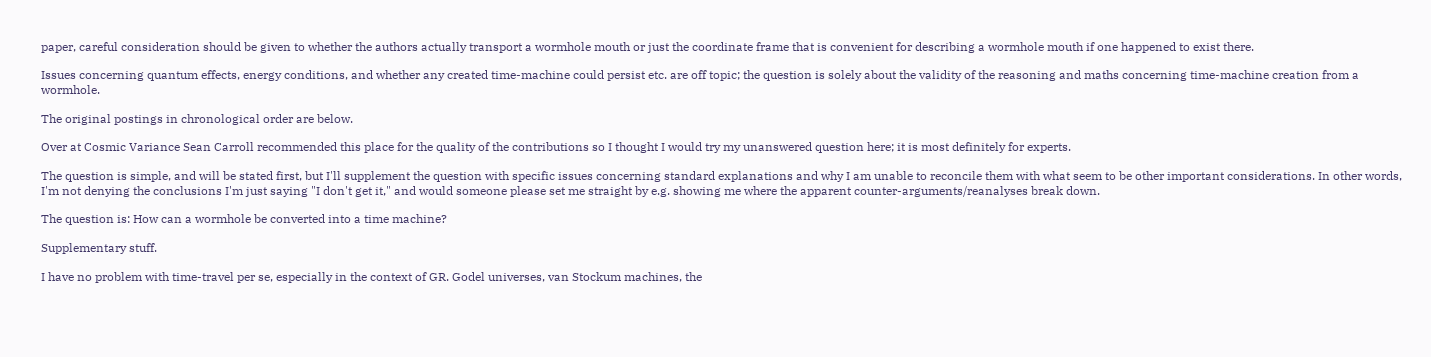paper, careful consideration should be given to whether the authors actually transport a wormhole mouth or just the coordinate frame that is convenient for describing a wormhole mouth if one happened to exist there.

Issues concerning quantum effects, energy conditions, and whether any created time-machine could persist etc. are off topic; the question is solely about the validity of the reasoning and maths concerning time-machine creation from a wormhole.

The original postings in chronological order are below.

Over at Cosmic Variance Sean Carroll recommended this place for the quality of the contributions so I thought I would try my unanswered question here; it is most definitely for experts.

The question is simple, and will be stated first, but I'll supplement the question with specific issues concerning standard explanations and why I am unable to reconcile them with what seem to be other important considerations. In other words, I'm not denying the conclusions I'm just saying "I don't get it," and would someone please set me straight by e.g. showing me where the apparent counter-arguments/reanalyses break down.

The question is: How can a wormhole be converted into a time machine?

Supplementary stuff.

I have no problem with time-travel per se, especially in the context of GR. Godel universes, van Stockum machines, the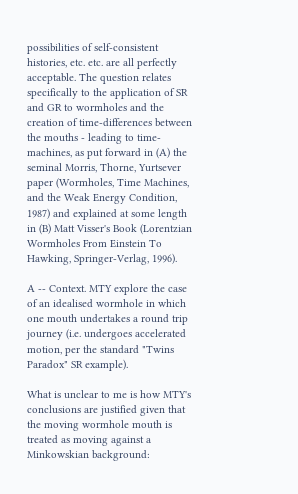possibilities of self-consistent histories, etc. etc. are all perfectly acceptable. The question relates specifically to the application of SR and GR to wormholes and the creation of time-differences between the mouths - leading to time-machines, as put forward in (A) the seminal Morris, Thorne, Yurtsever paper (Wormholes, Time Machines, and the Weak Energy Condition, 1987) and explained at some length in (B) Matt Visser's Book (Lorentzian Wormholes From Einstein To Hawking, Springer-Verlag, 1996).

A -- Context. MTY explore the case of an idealised wormhole in which one mouth undertakes a round trip journey (i.e. undergoes accelerated motion, per the standard "Twins Paradox" SR example).

What is unclear to me is how MTY's conclusions are justified given that the moving wormhole mouth is treated as moving against a Minkowskian background: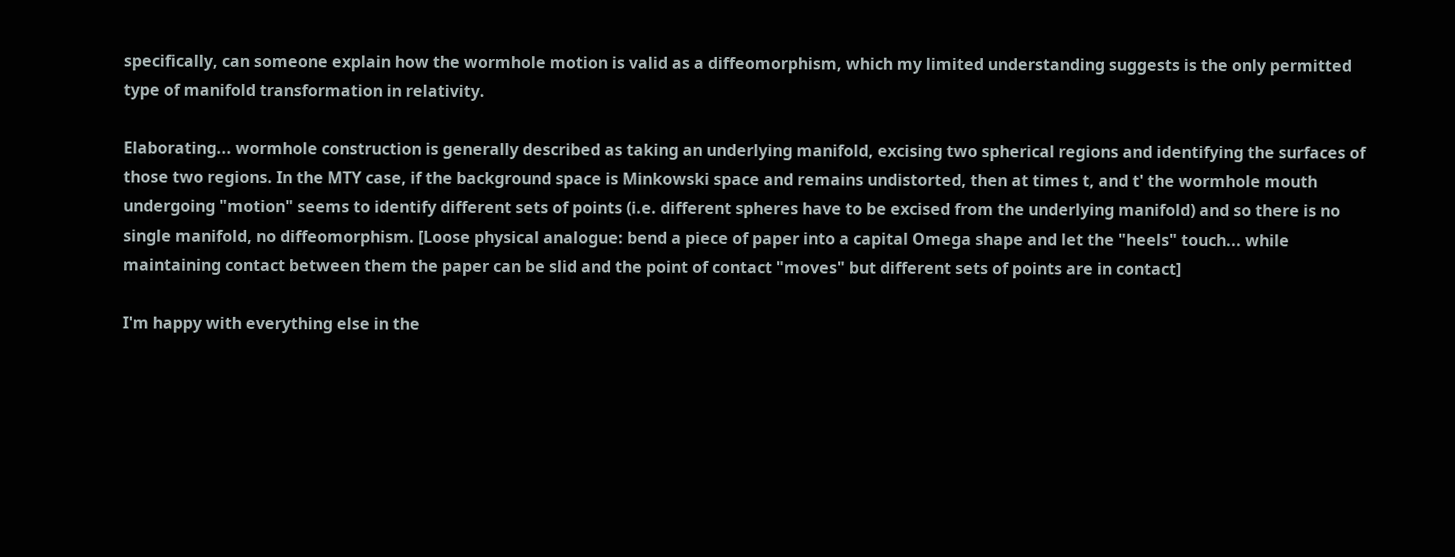specifically, can someone explain how the wormhole motion is valid as a diffeomorphism, which my limited understanding suggests is the only permitted type of manifold transformation in relativity.

Elaborating... wormhole construction is generally described as taking an underlying manifold, excising two spherical regions and identifying the surfaces of those two regions. In the MTY case, if the background space is Minkowski space and remains undistorted, then at times t, and t' the wormhole mouth undergoing "motion" seems to identify different sets of points (i.e. different spheres have to be excised from the underlying manifold) and so there is no single manifold, no diffeomorphism. [Loose physical analogue: bend a piece of paper into a capital Omega shape and let the "heels" touch... while maintaining contact between them the paper can be slid and the point of contact "moves" but different sets of points are in contact]

I'm happy with everything else in the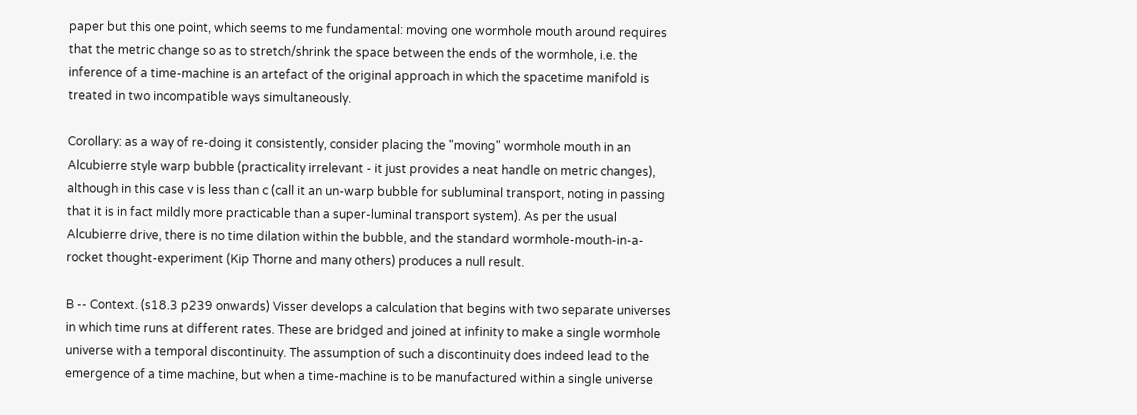paper but this one point, which seems to me fundamental: moving one wormhole mouth around requires that the metric change so as to stretch/shrink the space between the ends of the wormhole, i.e. the inference of a time-machine is an artefact of the original approach in which the spacetime manifold is treated in two incompatible ways simultaneously.

Corollary: as a way of re-doing it consistently, consider placing the "moving" wormhole mouth in an Alcubierre style warp bubble (practicality irrelevant - it just provides a neat handle on metric changes), although in this case v is less than c (call it an un-warp bubble for subluminal transport, noting in passing that it is in fact mildly more practicable than a super-luminal transport system). As per the usual Alcubierre drive, there is no time dilation within the bubble, and the standard wormhole-mouth-in-a-rocket thought-experiment (Kip Thorne and many others) produces a null result.

B -- Context. (s18.3 p239 onwards) Visser develops a calculation that begins with two separate universes in which time runs at different rates. These are bridged and joined at infinity to make a single wormhole universe with a temporal discontinuity. The assumption of such a discontinuity does indeed lead to the emergence of a time machine, but when a time-machine is to be manufactured within a single universe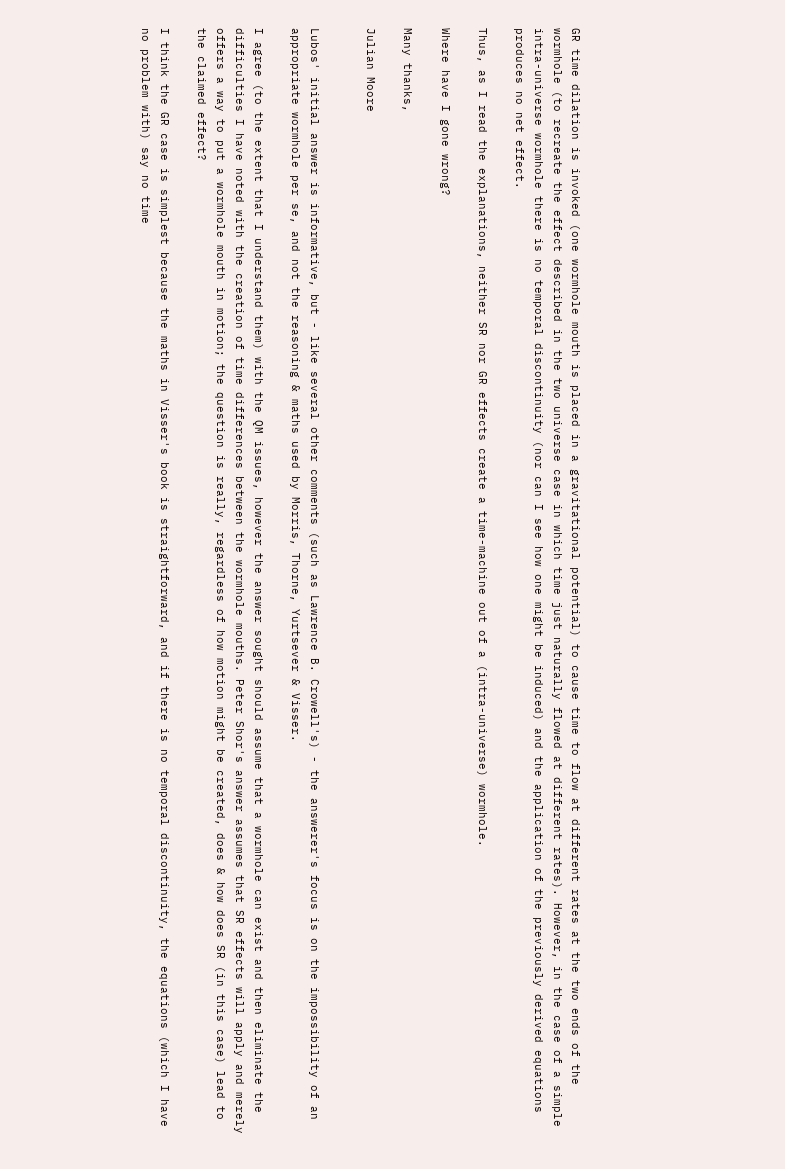GR time dilation is invoked (one wormhole mouth is placed in a gravitational potential) to cause time to flow at different rates at the two ends of the wormhole (to recreate the effect described in the two universe case in which time just naturally flowed at different rates). However, in the case of a simple intra-universe wormhole there is no temporal discontinuity (nor can I see how one might be induced) and the application of the previously derived equations produces no net effect.

Thus, as I read the explanations, neither SR nor GR effects create a time-machine out of a (intra-universe) wormhole.

Where have I gone wrong?

Many thanks,

Julian Moore


Lubos' initial answer is informative, but - like several other comments (such as Lawrence B. Crowell's) - the answerer's focus is on the impossibility of an appropriate wormhole per se, and not the reasoning & maths used by Morris, Thorne, Yurtsever & Visser.

I agree (to the extent that I understand them) with the QM issues, however the answer sought should assume that a wormhole can exist and then eliminate the difficulties I have noted with the creation of time differences between the wormhole mouths. Peter Shor's answer assumes that SR effects will apply and merely offers a way to put a wormhole mouth in motion; the question is really, regardless of how motion might be created, does & how does SR (in this case) lead to the claimed effect?

I think the GR case is simplest because the maths in Visser's book is straightforward, and if there is no temporal discontinuity, the equations (which I have no problem with) say no time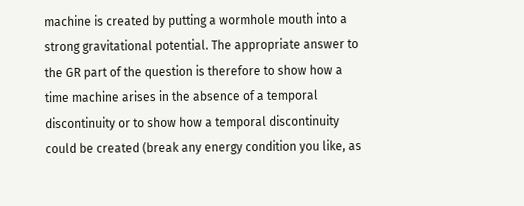machine is created by putting a wormhole mouth into a strong gravitational potential. The appropriate answer to the GR part of the question is therefore to show how a time machine arises in the absence of a temporal discontinuity or to show how a temporal discontinuity could be created (break any energy condition you like, as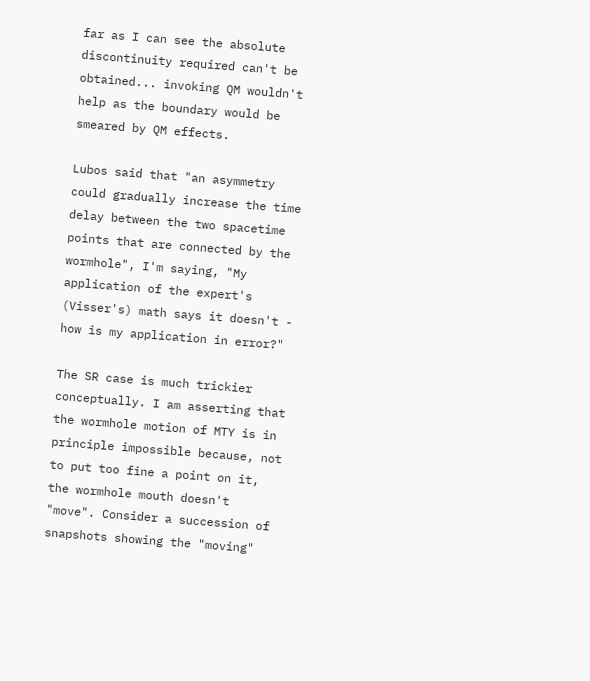far as I can see the absolute discontinuity required can't be obtained... invoking QM wouldn't help as the boundary would be smeared by QM effects.

Lubos said that "an asymmetry could gradually increase the time delay between the two spacetime points that are connected by the wormhole", I'm saying, "My application of the expert's (Visser's) math says it doesn't - how is my application in error?"

The SR case is much trickier conceptually. I am asserting that the wormhole motion of MTY is in principle impossible because, not to put too fine a point on it, the wormhole mouth doesn't "move". Consider a succession of snapshots showing the "moving"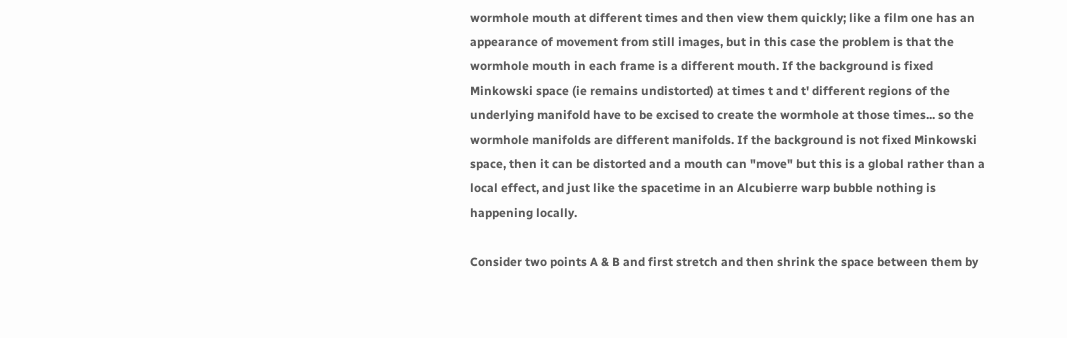wormhole mouth at different times and then view them quickly; like a film one has an appearance of movement from still images, but in this case the problem is that the wormhole mouth in each frame is a different mouth. If the background is fixed Minkowski space (ie remains undistorted) at times t and t' different regions of the underlying manifold have to be excised to create the wormhole at those times... so the wormhole manifolds are different manifolds. If the background is not fixed Minkowski space, then it can be distorted and a mouth can "move" but this is a global rather than a local effect, and just like the spacetime in an Alcubierre warp bubble nothing is happening locally.

Consider two points A & B and first stretch and then shrink the space between them by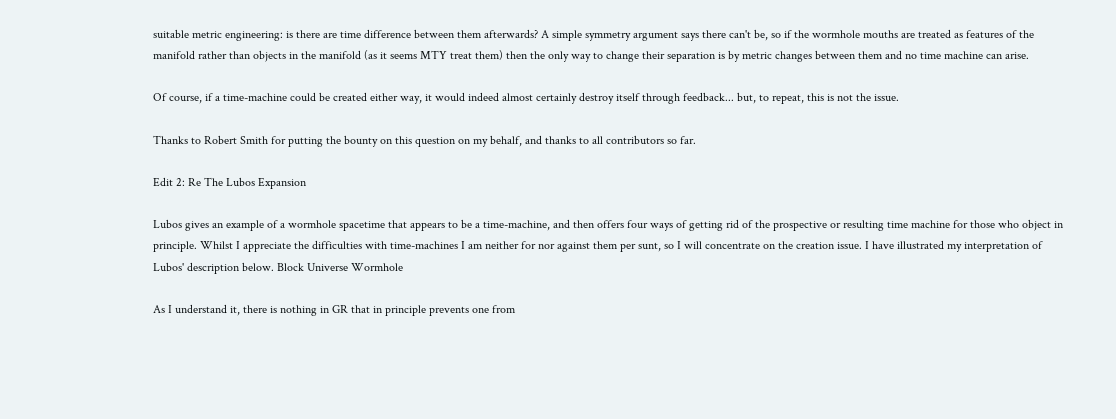suitable metric engineering: is there are time difference between them afterwards? A simple symmetry argument says there can't be, so if the wormhole mouths are treated as features of the manifold rather than objects in the manifold (as it seems MTY treat them) then the only way to change their separation is by metric changes between them and no time machine can arise.

Of course, if a time-machine could be created either way, it would indeed almost certainly destroy itself through feedback... but, to repeat, this is not the issue.

Thanks to Robert Smith for putting the bounty on this question on my behalf, and thanks to all contributors so far.

Edit 2: Re The Lubos Expansion

Lubos gives an example of a wormhole spacetime that appears to be a time-machine, and then offers four ways of getting rid of the prospective or resulting time machine for those who object in principle. Whilst I appreciate the difficulties with time-machines I am neither for nor against them per sunt, so I will concentrate on the creation issue. I have illustrated my interpretation of Lubos' description below. Block Universe Wormhole

As I understand it, there is nothing in GR that in principle prevents one from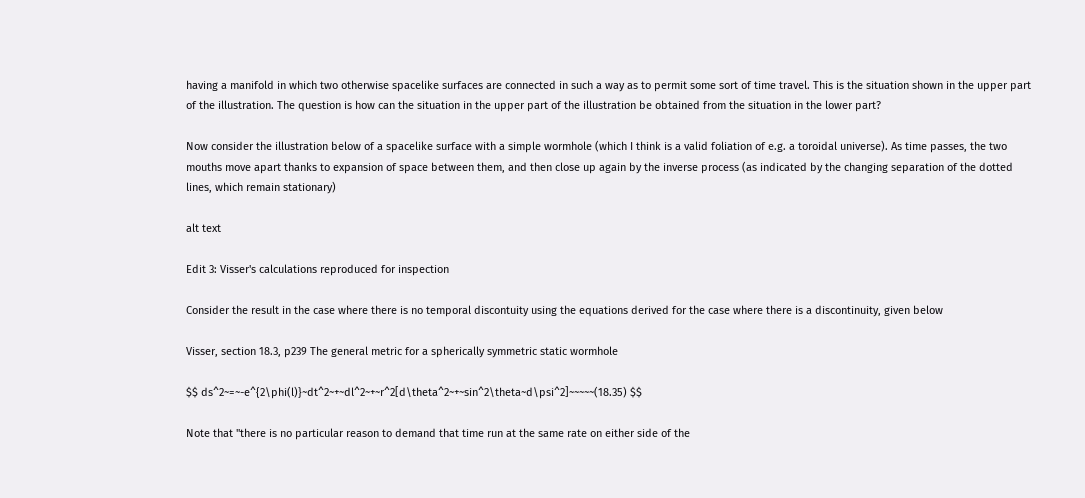having a manifold in which two otherwise spacelike surfaces are connected in such a way as to permit some sort of time travel. This is the situation shown in the upper part of the illustration. The question is how can the situation in the upper part of the illustration be obtained from the situation in the lower part?

Now consider the illustration below of a spacelike surface with a simple wormhole (which I think is a valid foliation of e.g. a toroidal universe). As time passes, the two mouths move apart thanks to expansion of space between them, and then close up again by the inverse process (as indicated by the changing separation of the dotted lines, which remain stationary)

alt text

Edit 3: Visser's calculations reproduced for inspection

Consider the result in the case where there is no temporal discontuity using the equations derived for the case where there is a discontinuity, given below

Visser, section 18.3, p239 The general metric for a spherically symmetric static wormhole

$$ ds^2~=~-e^{2\phi(l)}~dt^2~+~dl^2~+~r^2[d\theta^2~+~sin^2\theta~d\psi^2]~~~~~(18.35) $$

Note that "there is no particular reason to demand that time run at the same rate on either side of the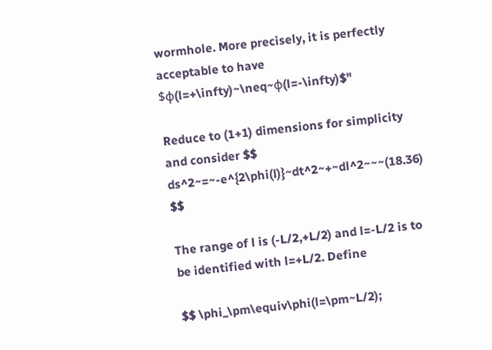wormhole. More precisely, it is perfectly acceptable to have $ф(l=+\infty)~\neq~ф(l=-\infty)$"

Reduce to (1+1) dimensions for simplicity and consider $$ ds^2~=~-e^{2\phi(l)}~dt^2~+~dl^2~~~(18.36) $$

The range of l is (-L/2,+L/2) and l=-L/2 is to be identified with l=+L/2. Define

$$ \phi_\pm\equiv\phi(l=\pm~L/2);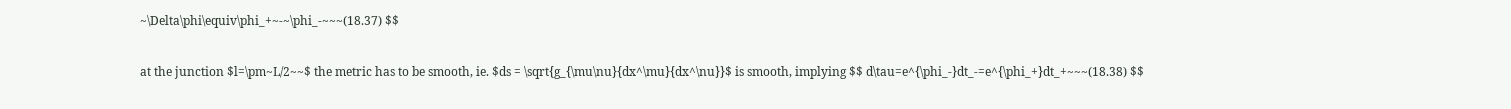~\Delta\phi\equiv\phi_+~-~\phi_-~~~(18.37) $$

at the junction $l=\pm~L/2~~$ the metric has to be smooth, ie. $ds = \sqrt{g_{\mu\nu}{dx^\mu}{dx^\nu}}$ is smooth, implying $$ d\tau=e^{\phi_-}dt_-=e^{\phi_+}dt_+~~~(18.38) $$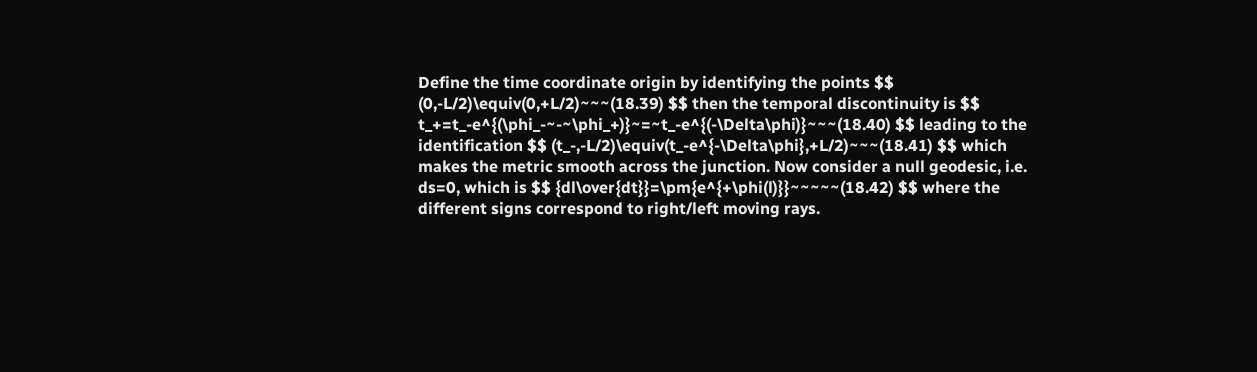Define the time coordinate origin by identifying the points $$ (0,-L/2)\equiv(0,+L/2)~~~(18.39) $$ then the temporal discontinuity is $$ t_+=t_-e^{(\phi_-~-~\phi_+)}~=~t_-e^{(-\Delta\phi)}~~~(18.40) $$ leading to the identification $$ (t_-,-L/2)\equiv(t_-e^{-\Delta\phi},+L/2)~~~(18.41) $$ which makes the metric smooth across the junction. Now consider a null geodesic, i.e. ds=0, which is $$ {dl\over{dt}}=\pm{e^{+\phi(l)}}~~~~~(18.42) $$ where the different signs correspond to right/left moving rays.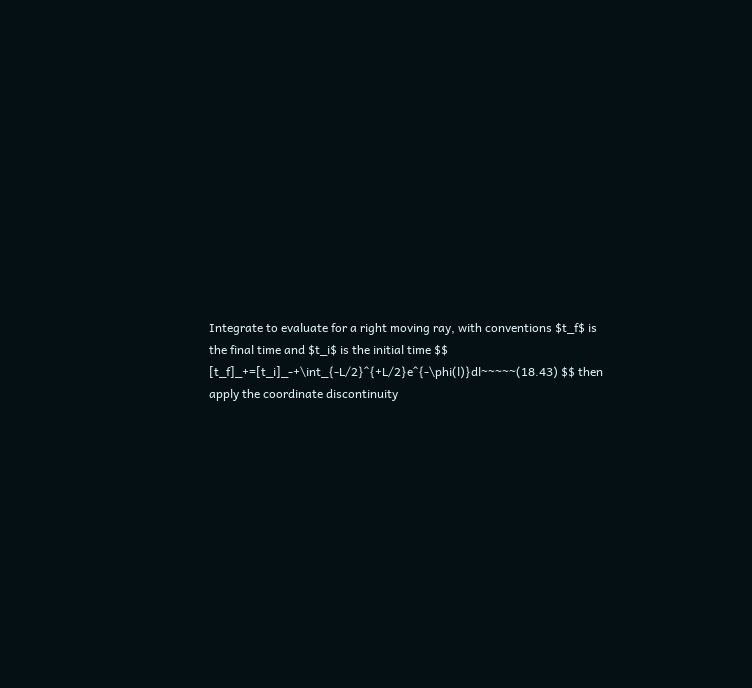Integrate to evaluate for a right moving ray, with conventions $t_f$ is the final time and $t_i$ is the initial time $$ [t_f]_+=[t_i]_-+\int_{-L/2}^{+L/2}e^{-\phi(l)}dl~~~~~(18.43) $$ then apply the coordinate discontinuity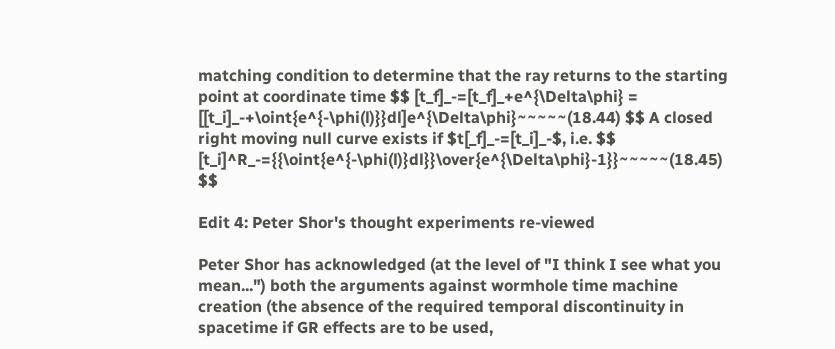matching condition to determine that the ray returns to the starting point at coordinate time $$ [t_f]_-=[t_f]_+e^{\Delta\phi} = [[t_i]_-+\oint{e^{-\phi(l)}}dl]e^{\Delta\phi}~~~~~(18.44) $$ A closed right moving null curve exists if $t[_f]_-=[t_i]_-$, i.e. $$ [t_i]^R_-={{\oint{e^{-\phi(l)}dl}}\over{e^{\Delta\phi}-1}}~~~~~(18.45) $$

Edit 4: Peter Shor's thought experiments re-viewed

Peter Shor has acknowledged (at the level of "I think I see what you mean...") both the arguments against wormhole time machine creation (the absence of the required temporal discontinuity in spacetime if GR effects are to be used,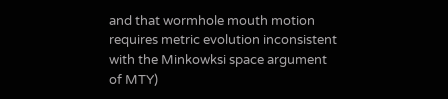and that wormhole mouth motion requires metric evolution inconsistent with the Minkowksi space argument of MTY)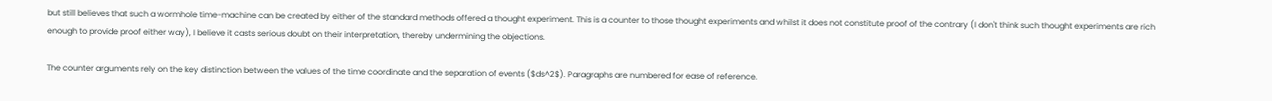but still believes that such a wormhole time-machine can be created by either of the standard methods offered a thought experiment. This is a counter to those thought experiments and whilst it does not constitute proof of the contrary (I don't think such thought experiments are rich enough to provide proof either way), I believe it casts serious doubt on their interpretation, thereby undermining the objections.

The counter arguments rely on the key distinction between the values of the time coordinate and the separation of events ($ds^2$). Paragraphs are numbered for ease of reference.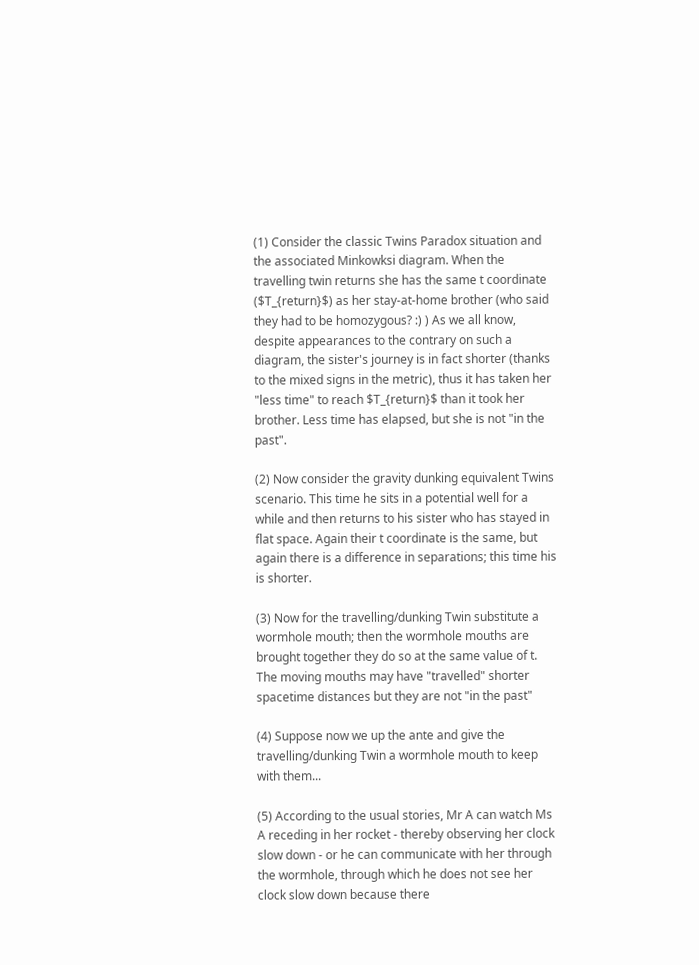(1) Consider the classic Twins Paradox situation and the associated Minkowksi diagram. When the travelling twin returns she has the same t coordinate ($T_{return}$) as her stay-at-home brother (who said they had to be homozygous? :) ) As we all know, despite appearances to the contrary on such a diagram, the sister's journey is in fact shorter (thanks to the mixed signs in the metric), thus it has taken her "less time" to reach $T_{return}$ than it took her brother. Less time has elapsed, but she is not "in the past".

(2) Now consider the gravity dunking equivalent Twins scenario. This time he sits in a potential well for a while and then returns to his sister who has stayed in flat space. Again their t coordinate is the same, but again there is a difference in separations; this time his is shorter.

(3) Now for the travelling/dunking Twin substitute a wormhole mouth; then the wormhole mouths are brought together they do so at the same value of t. The moving mouths may have "travelled" shorter spacetime distances but they are not "in the past"

(4) Suppose now we up the ante and give the travelling/dunking Twin a wormhole mouth to keep with them...

(5) According to the usual stories, Mr A can watch Ms A receding in her rocket - thereby observing her clock slow down - or he can communicate with her through the wormhole, through which he does not see her clock slow down because there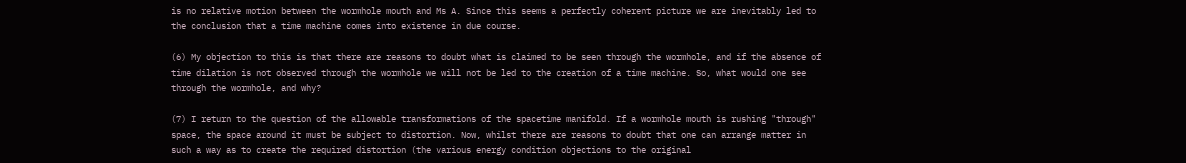is no relative motion between the wormhole mouth and Ms A. Since this seems a perfectly coherent picture we are inevitably led to the conclusion that a time machine comes into existence in due course.

(6) My objection to this is that there are reasons to doubt what is claimed to be seen through the wormhole, and if the absence of time dilation is not observed through the wormhole we will not be led to the creation of a time machine. So, what would one see through the wormhole, and why?

(7) I return to the question of the allowable transformations of the spacetime manifold. If a wormhole mouth is rushing "through" space, the space around it must be subject to distortion. Now, whilst there are reasons to doubt that one can arrange matter in such a way as to create the required distortion (the various energy condition objections to the original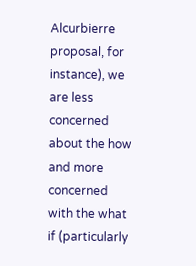Alcurbierre proposal, for instance), we are less concerned about the how and more concerned with the what if (particularly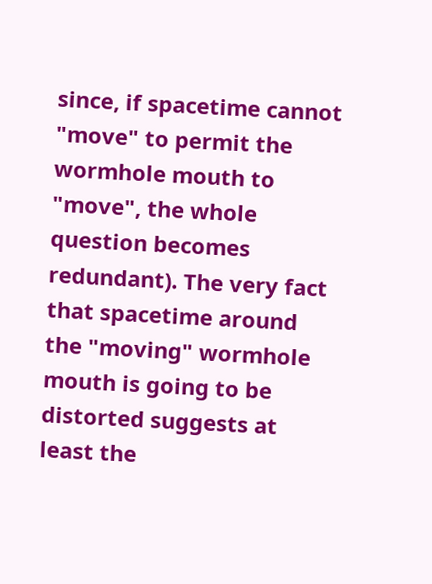since, if spacetime cannot "move" to permit the wormhole mouth to "move", the whole question becomes redundant). The very fact that spacetime around the "moving" wormhole mouth is going to be distorted suggests at least the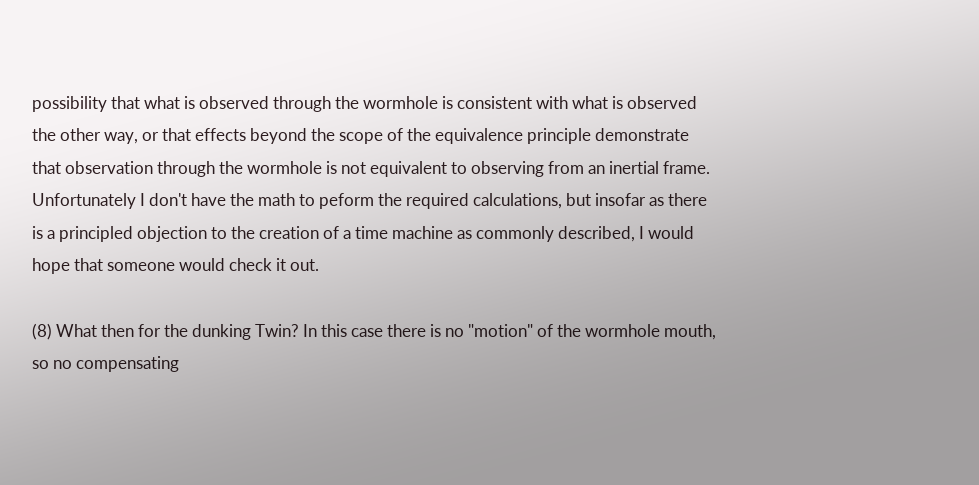possibility that what is observed through the wormhole is consistent with what is observed the other way, or that effects beyond the scope of the equivalence principle demonstrate that observation through the wormhole is not equivalent to observing from an inertial frame. Unfortunately I don't have the math to peform the required calculations, but insofar as there is a principled objection to the creation of a time machine as commonly described, I would hope that someone would check it out.

(8) What then for the dunking Twin? In this case there is no "motion" of the wormhole mouth, so no compensating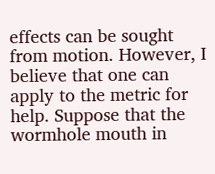effects can be sought from motion. However, I believe that one can apply to the metric for help. Suppose that the wormhole mouth in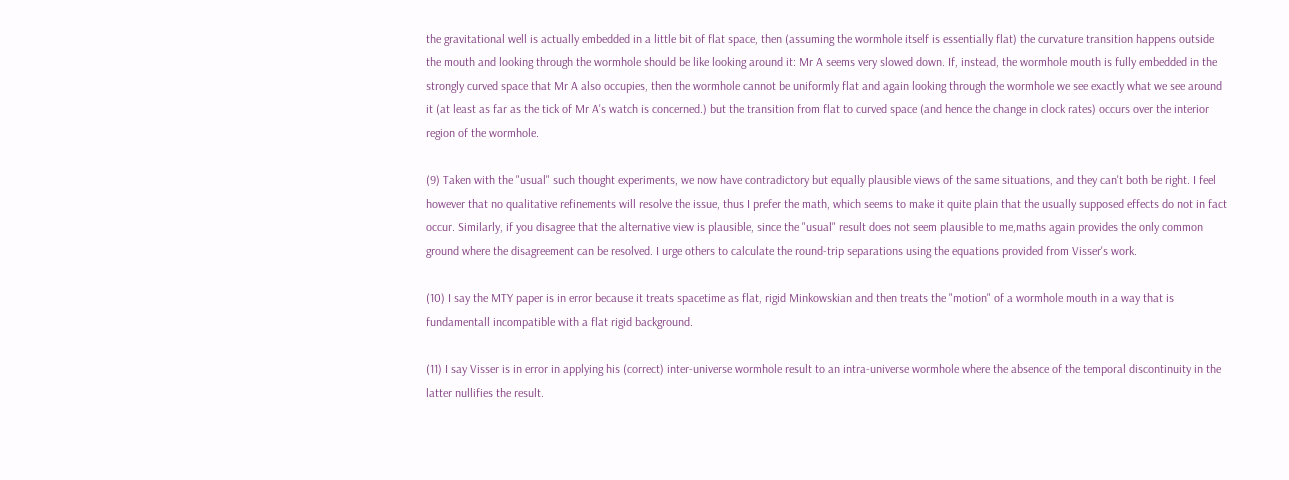the gravitational well is actually embedded in a little bit of flat space, then (assuming the wormhole itself is essentially flat) the curvature transition happens outside the mouth and looking through the wormhole should be like looking around it: Mr A seems very slowed down. If, instead, the wormhole mouth is fully embedded in the strongly curved space that Mr A also occupies, then the wormhole cannot be uniformly flat and again looking through the wormhole we see exactly what we see around it (at least as far as the tick of Mr A's watch is concerned.) but the transition from flat to curved space (and hence the change in clock rates) occurs over the interior region of the wormhole.

(9) Taken with the "usual" such thought experiments, we now have contradictory but equally plausible views of the same situations, and they can't both be right. I feel however that no qualitative refinements will resolve the issue, thus I prefer the math, which seems to make it quite plain that the usually supposed effects do not in fact occur. Similarly, if you disagree that the alternative view is plausible, since the "usual" result does not seem plausible to me,maths again provides the only common ground where the disagreement can be resolved. I urge others to calculate the round-trip separations using the equations provided from Visser's work.

(10) I say the MTY paper is in error because it treats spacetime as flat, rigid Minkowskian and then treats the "motion" of a wormhole mouth in a way that is fundamentall incompatible with a flat rigid background.

(11) I say Visser is in error in applying his (correct) inter-universe wormhole result to an intra-universe wormhole where the absence of the temporal discontinuity in the latter nullifies the result.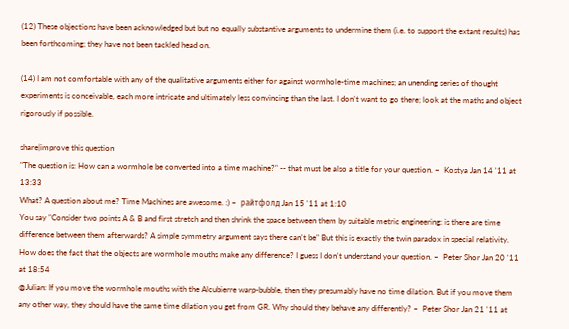(12) These objections have been acknowledged but but no equally substantive arguments to undermine them (i.e. to support the extant results) has been forthcoming; they have not been tackled head on.

(14) I am not comfortable with any of the qualitative arguments either for against wormhole-time machines; an unending series of thought experiments is conceivable, each more intricate and ultimately less convincing than the last. I don't want to go there; look at the maths and object rigorously if possible.

share|improve this question
"The question is: How can a wormhole be converted into a time machine?" -- that must be also a title for your question. –  Kostya Jan 14 '11 at 13:33
What? A question about me? Time Machines are awesome. :) –  райтфолд Jan 15 '11 at 1:10
You say "Consider two points A & B and first stretch and then shrink the space between them by suitable metric engineering: is there are time difference between them afterwards? A simple symmetry argument says there can't be" But this is exactly the twin paradox in special relativity. How does the fact that the objects are wormhole mouths make any difference? I guess I don't understand your question. –  Peter Shor Jan 20 '11 at 18:54
@Julian: If you move the wormhole mouths with the Alcubierre warp-bubble, then they presumably have no time dilation. But if you move them any other way, they should have the same time dilation you get from GR. Why should they behave any differently? –  Peter Shor Jan 21 '11 at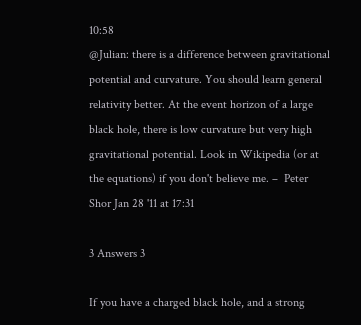10:58
@Julian: there is a difference between gravitational potential and curvature. You should learn general relativity better. At the event horizon of a large black hole, there is low curvature but very high gravitational potential. Look in Wikipedia (or at the equations) if you don't believe me. –  Peter Shor Jan 28 '11 at 17:31

3 Answers 3

If you have a charged black hole, and a strong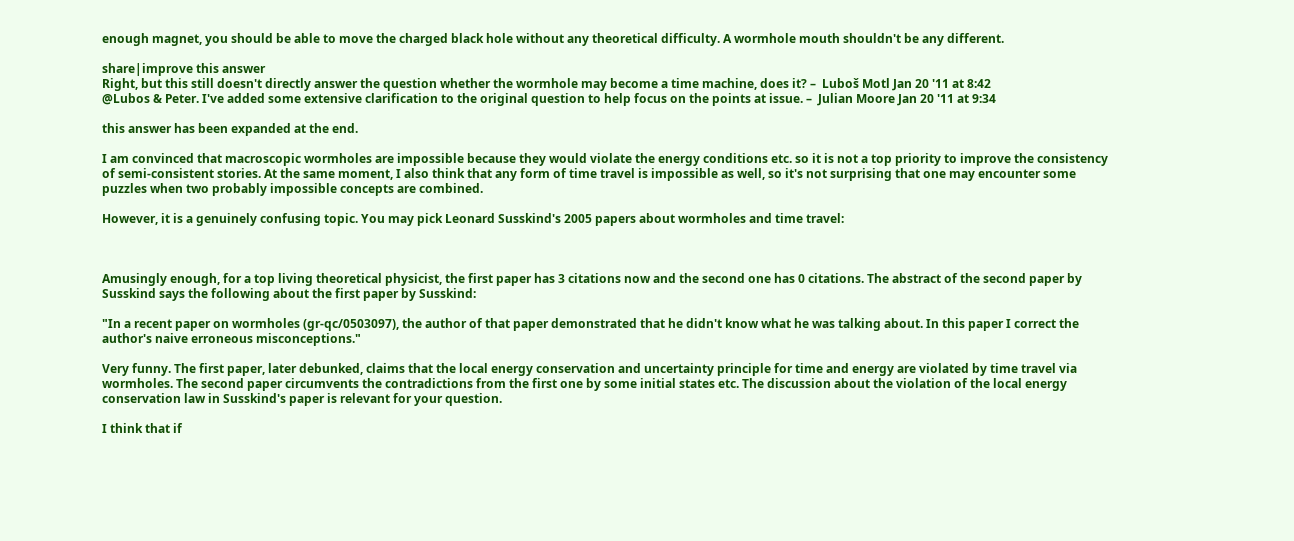enough magnet, you should be able to move the charged black hole without any theoretical difficulty. A wormhole mouth shouldn't be any different.

share|improve this answer
Right, but this still doesn't directly answer the question whether the wormhole may become a time machine, does it? –  Luboš Motl Jan 20 '11 at 8:42
@Lubos & Peter. I've added some extensive clarification to the original question to help focus on the points at issue. –  Julian Moore Jan 20 '11 at 9:34

this answer has been expanded at the end.

I am convinced that macroscopic wormholes are impossible because they would violate the energy conditions etc. so it is not a top priority to improve the consistency of semi-consistent stories. At the same moment, I also think that any form of time travel is impossible as well, so it's not surprising that one may encounter some puzzles when two probably impossible concepts are combined.

However, it is a genuinely confusing topic. You may pick Leonard Susskind's 2005 papers about wormholes and time travel:



Amusingly enough, for a top living theoretical physicist, the first paper has 3 citations now and the second one has 0 citations. The abstract of the second paper by Susskind says the following about the first paper by Susskind:

"In a recent paper on wormholes (gr-qc/0503097), the author of that paper demonstrated that he didn't know what he was talking about. In this paper I correct the author's naive erroneous misconceptions."

Very funny. The first paper, later debunked, claims that the local energy conservation and uncertainty principle for time and energy are violated by time travel via wormholes. The second paper circumvents the contradictions from the first one by some initial states etc. The discussion about the violation of the local energy conservation law in Susskind's paper is relevant for your question.

I think that if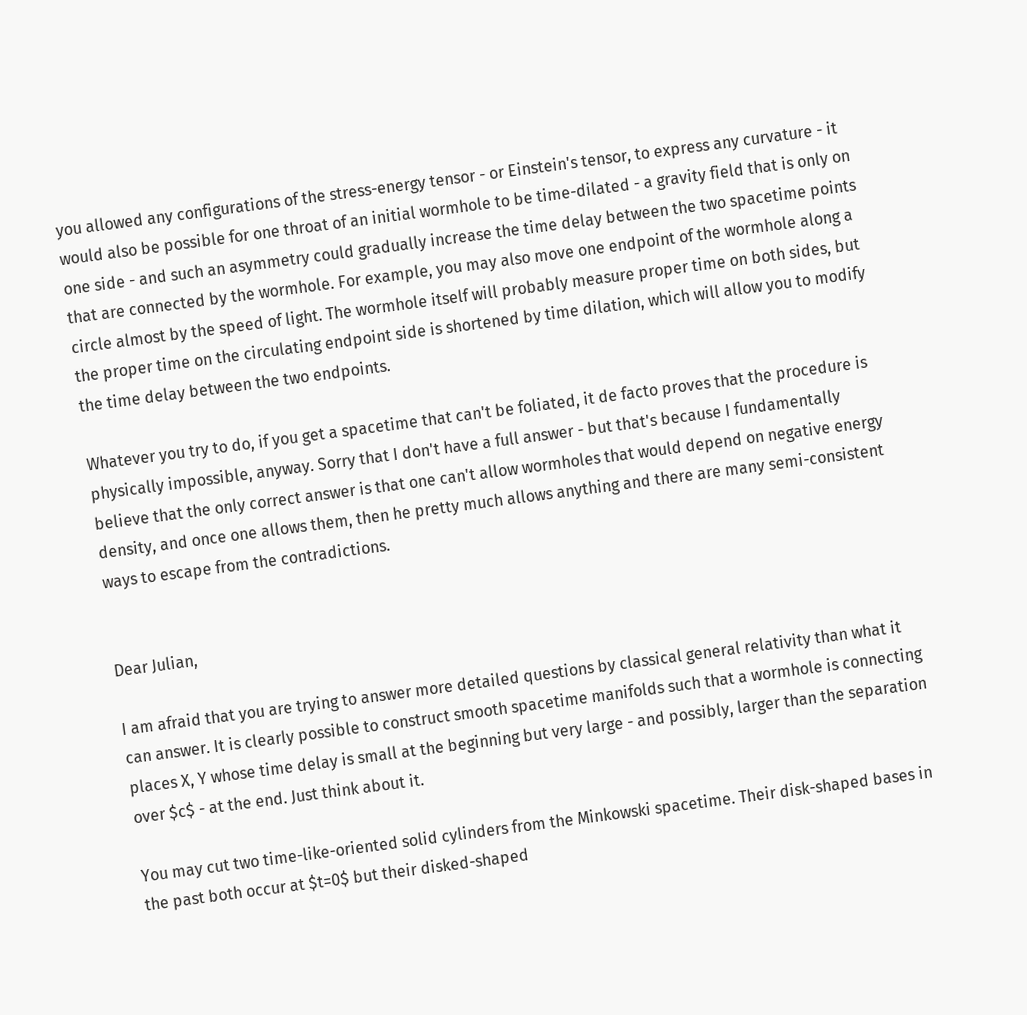you allowed any configurations of the stress-energy tensor - or Einstein's tensor, to express any curvature - it would also be possible for one throat of an initial wormhole to be time-dilated - a gravity field that is only on one side - and such an asymmetry could gradually increase the time delay between the two spacetime points that are connected by the wormhole. For example, you may also move one endpoint of the wormhole along a circle almost by the speed of light. The wormhole itself will probably measure proper time on both sides, but the proper time on the circulating endpoint side is shortened by time dilation, which will allow you to modify the time delay between the two endpoints.

Whatever you try to do, if you get a spacetime that can't be foliated, it de facto proves that the procedure is physically impossible, anyway. Sorry that I don't have a full answer - but that's because I fundamentally believe that the only correct answer is that one can't allow wormholes that would depend on negative energy density, and once one allows them, then he pretty much allows anything and there are many semi-consistent ways to escape from the contradictions.


Dear Julian,

I am afraid that you are trying to answer more detailed questions by classical general relativity than what it can answer. It is clearly possible to construct smooth spacetime manifolds such that a wormhole is connecting places X, Y whose time delay is small at the beginning but very large - and possibly, larger than the separation over $c$ - at the end. Just think about it.

You may cut two time-like-oriented solid cylinders from the Minkowski spacetime. Their disk-shaped bases in the past both occur at $t=0$ but their disked-shaped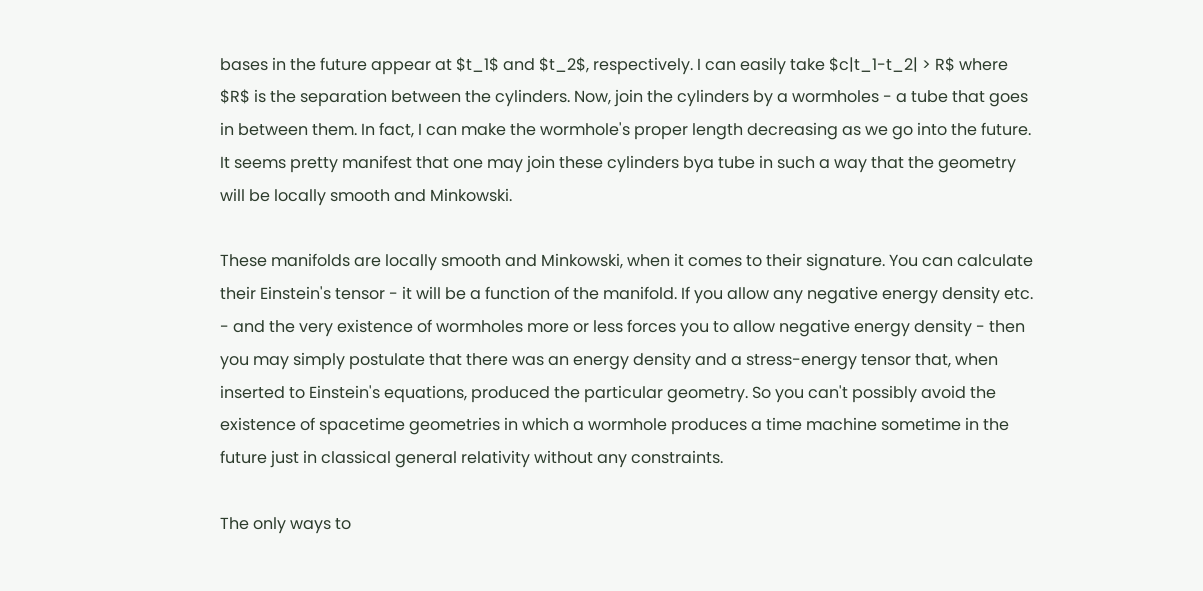bases in the future appear at $t_1$ and $t_2$, respectively. I can easily take $c|t_1-t_2| > R$ where $R$ is the separation between the cylinders. Now, join the cylinders by a wormholes - a tube that goes in between them. In fact, I can make the wormhole's proper length decreasing as we go into the future. It seems pretty manifest that one may join these cylinders bya tube in such a way that the geometry will be locally smooth and Minkowski.

These manifolds are locally smooth and Minkowski, when it comes to their signature. You can calculate their Einstein's tensor - it will be a function of the manifold. If you allow any negative energy density etc. - and the very existence of wormholes more or less forces you to allow negative energy density - then you may simply postulate that there was an energy density and a stress-energy tensor that, when inserted to Einstein's equations, produced the particular geometry. So you can't possibly avoid the existence of spacetime geometries in which a wormhole produces a time machine sometime in the future just in classical general relativity without any constraints.

The only ways to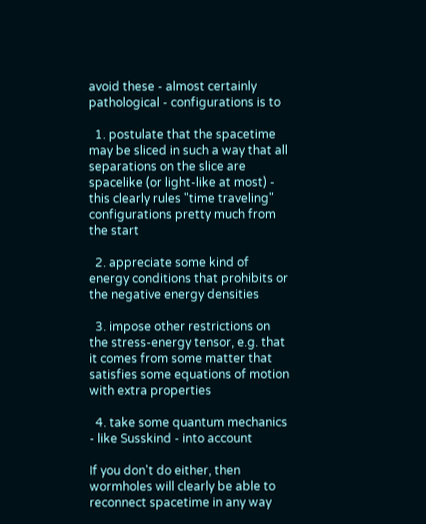avoid these - almost certainly pathological - configurations is to

  1. postulate that the spacetime may be sliced in such a way that all separations on the slice are spacelike (or light-like at most) - this clearly rules "time traveling" configurations pretty much from the start

  2. appreciate some kind of energy conditions that prohibits or the negative energy densities

  3. impose other restrictions on the stress-energy tensor, e.g. that it comes from some matter that satisfies some equations of motion with extra properties

  4. take some quantum mechanics - like Susskind - into account

If you don't do either, then wormholes will clearly be able to reconnect spacetime in any way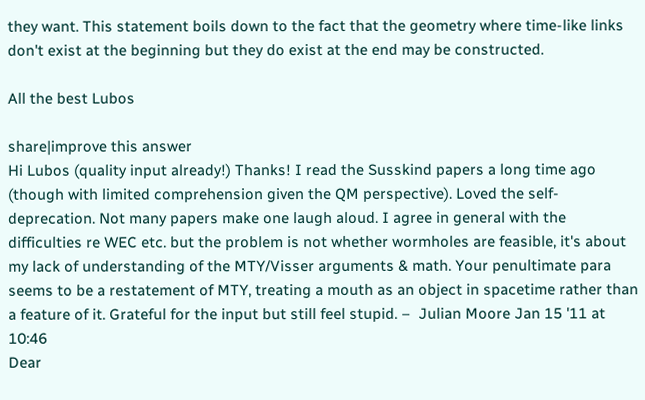they want. This statement boils down to the fact that the geometry where time-like links don't exist at the beginning but they do exist at the end may be constructed.

All the best Lubos

share|improve this answer
Hi Lubos (quality input already!) Thanks! I read the Susskind papers a long time ago (though with limited comprehension given the QM perspective). Loved the self-deprecation. Not many papers make one laugh aloud. I agree in general with the difficulties re WEC etc. but the problem is not whether wormholes are feasible, it's about my lack of understanding of the MTY/Visser arguments & math. Your penultimate para seems to be a restatement of MTY, treating a mouth as an object in spacetime rather than a feature of it. Grateful for the input but still feel stupid. –  Julian Moore Jan 15 '11 at 10:46
Dear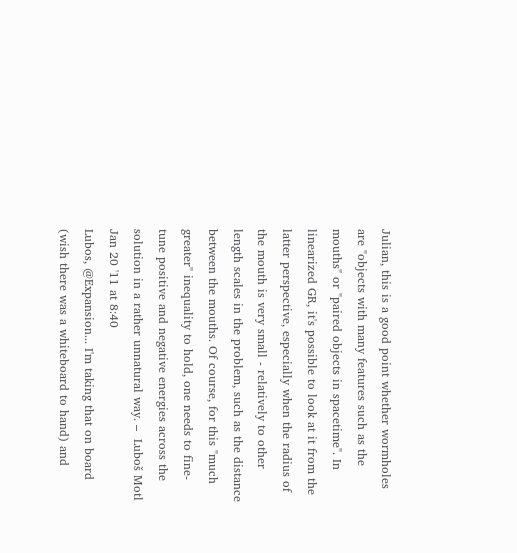Julian, this is a good point whether wormholes are "objects with many features such as the mouths" or "paired objects in spacetime". In linearized GR, it's possible to look at it from the latter perspective, especially when the radius of the mouth is very small - relatively to other length scales in the problem, such as the distance between the mouths. Of course, for this "much greater" inequality to hold, one needs to fine-tune positive and negative energies across the solution in a rather unnatural way. –  Luboš Motl Jan 20 '11 at 8:40
Lubos, @Expansion... I'm taking that on board (wish there was a whiteboard to hand) and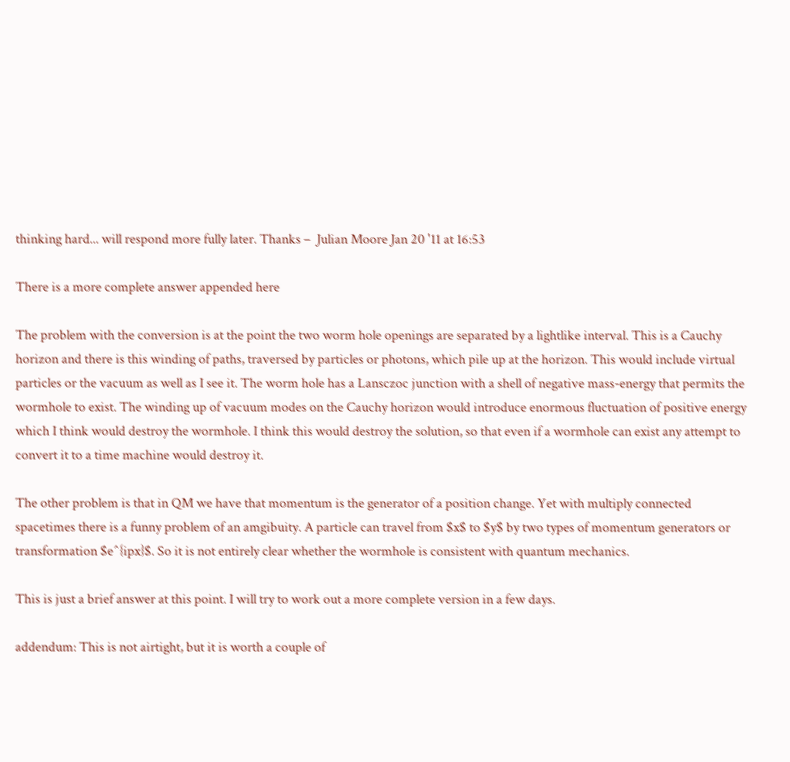thinking hard... will respond more fully later. Thanks –  Julian Moore Jan 20 '11 at 16:53

There is a more complete answer appended here

The problem with the conversion is at the point the two worm hole openings are separated by a lightlike interval. This is a Cauchy horizon and there is this winding of paths, traversed by particles or photons, which pile up at the horizon. This would include virtual particles or the vacuum as well as I see it. The worm hole has a Lansczoc junction with a shell of negative mass-energy that permits the wormhole to exist. The winding up of vacuum modes on the Cauchy horizon would introduce enormous fluctuation of positive energy which I think would destroy the wormhole. I think this would destroy the solution, so that even if a wormhole can exist any attempt to convert it to a time machine would destroy it.

The other problem is that in QM we have that momentum is the generator of a position change. Yet with multiply connected spacetimes there is a funny problem of an amgibuity. A particle can travel from $x$ to $y$ by two types of momentum generators or transformation $e^{ipx}$. So it is not entirely clear whether the wormhole is consistent with quantum mechanics.

This is just a brief answer at this point. I will try to work out a more complete version in a few days.

addendum: This is not airtight, but it is worth a couple of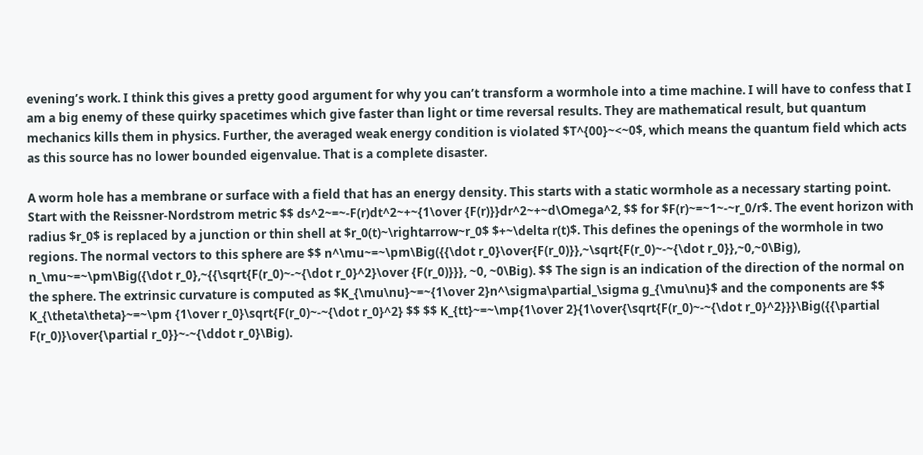evening’s work. I think this gives a pretty good argument for why you can’t transform a wormhole into a time machine. I will have to confess that I am a big enemy of these quirky spacetimes which give faster than light or time reversal results. They are mathematical result, but quantum mechanics kills them in physics. Further, the averaged weak energy condition is violated $T^{00}~<~0$, which means the quantum field which acts as this source has no lower bounded eigenvalue. That is a complete disaster.

A worm hole has a membrane or surface with a field that has an energy density. This starts with a static wormhole as a necessary starting point. Start with the Reissner-Nordstrom metric $$ ds^2~=~-F(r)dt^2~+~{1\over {F(r)}}dr^2~+~d\Omega^2, $$ for $F(r)~=~1~-~r_0/r$. The event horizon with radius $r_0$ is replaced by a junction or thin shell at $r_0(t)~\rightarrow~r_0$ $+~\delta r(t)$. This defines the openings of the wormhole in two regions. The normal vectors to this sphere are $$ n^\mu~=~\pm\Big({{\dot r_0}\over{F(r_0)}},~\sqrt{F(r_0)~-~{\dot r_0}},~0,~0\Big), n_\mu~=~\pm\Big({\dot r_0},~{{\sqrt{F(r_0)~-~{\dot r_0}^2}\over {F(r_0)}}}, ~0, ~0\Big). $$ The sign is an indication of the direction of the normal on the sphere. The extrinsic curvature is computed as $K_{\mu\nu}~=~{1\over 2}n^\sigma\partial_\sigma g_{\mu\nu}$ and the components are $$ K_{\theta\theta}~=~\pm {1\over r_0}\sqrt{F(r_0)~-~{\dot r_0}^2} $$ $$ K_{tt}~=~\mp{1\over 2}{1\over{\sqrt{F(r_0)~-~{\dot r_0}^2}}}\Big({{\partial F(r_0)}\over{\partial r_0}}~-~{\ddot r_0}\Big).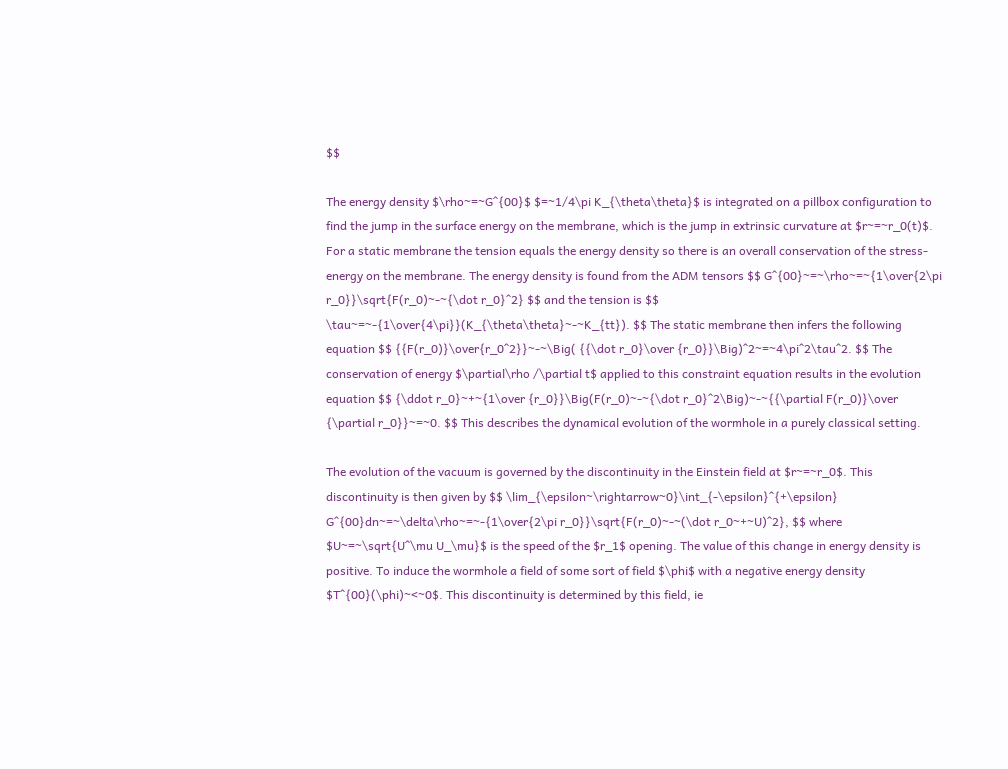$$

The energy density $\rho~=~G^{00}$ $=~1/4\pi K_{\theta\theta}$ is integrated on a pillbox configuration to find the jump in the surface energy on the membrane, which is the jump in extrinsic curvature at $r~=~r_0(t)$. For a static membrane the tension equals the energy density so there is an overall conservation of the stress-energy on the membrane. The energy density is found from the ADM tensors $$ G^{00}~=~\rho~=~{1\over{2\pi r_0}}\sqrt{F(r_0)~-~{\dot r_0}^2} $$ and the tension is $$ \tau~=~-{1\over{4\pi}}(K_{\theta\theta}~-~K_{tt}). $$ The static membrane then infers the following equation $$ {{F(r_0)}\over{r_0^2}}~-~\Big( {{\dot r_0}\over {r_0}}\Big)^2~=~4\pi^2\tau^2. $$ The conservation of energy $\partial\rho /\partial t$ applied to this constraint equation results in the evolution equation $$ {\ddot r_0}~+~{1\over {r_0}}\Big(F(r_0)~-~{\dot r_0}^2\Big)~-~{{\partial F(r_0)}\over {\partial r_0}}~=~0. $$ This describes the dynamical evolution of the wormhole in a purely classical setting.

The evolution of the vacuum is governed by the discontinuity in the Einstein field at $r~=~r_0$. This discontinuity is then given by $$ \lim_{\epsilon~\rightarrow~0}\int_{-\epsilon}^{+\epsilon} G^{00}dn~=~\delta\rho~=~-{1\over{2\pi r_0}}\sqrt{F(r_0)~-~(\dot r_0~+~U)^2}, $$ where $U~=~\sqrt{U^\mu U_\mu}$ is the speed of the $r_1$ opening. The value of this change in energy density is positive. To induce the wormhole a field of some sort of field $\phi$ with a negative energy density $T^{00}(\phi)~<~0$. This discontinuity is determined by this field, ie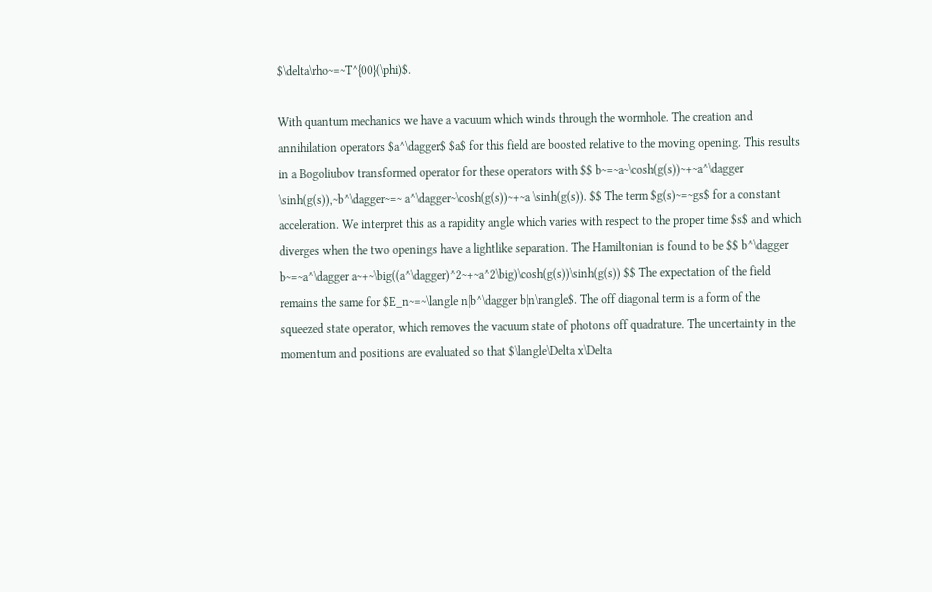$\delta\rho~=~T^{00}(\phi)$.

With quantum mechanics we have a vacuum which winds through the wormhole. The creation and annihilation operators $a^\dagger$ $a$ for this field are boosted relative to the moving opening. This results in a Bogoliubov transformed operator for these operators with $$ b~=~a~\cosh(g(s))~+~a^\dagger \sinh(g(s)),~b^\dagger~=~ a^\dagger~\cosh(g(s))~+~a \sinh(g(s)). $$ The term $g(s)~=~gs$ for a constant acceleration. We interpret this as a rapidity angle which varies with respect to the proper time $s$ and which diverges when the two openings have a lightlike separation. The Hamiltonian is found to be $$ b^\dagger b~=~a^\dagger a~+~\big((a^\dagger)^2~+~a^2\big)\cosh(g(s))\sinh(g(s)) $$ The expectation of the field remains the same for $E_n~=~\langle n|b^\dagger b|n\rangle$. The off diagonal term is a form of the squeezed state operator, which removes the vacuum state of photons off quadrature. The uncertainty in the momentum and positions are evaluated so that $\langle\Delta x\Delta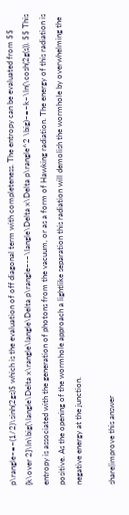p\rangle~=~(1/2)\sinh(2gs)$ which is the evaluation of off diagonal term with completeness. The entropy can be evaluated from $$ {k\over 2}\ln\big(\langle\Delta x\rangle\langle\Delta p\rangle~-~\langle\Delta x\Delta p\rangle^2 \big)~=~k~\ln(\cosh(2g(s)). $$ This entropy is associated with the generation of photons from the vacuum, or as a form of Hawking radiation. The energy of this radiation is positive. As the opening of the wormhole approach a lightlike separation this radiation will demolish the wormhole by overwhelming the negative energy at the junction.

share|improve this answer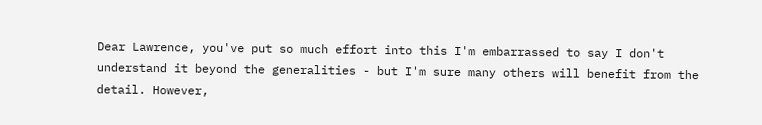Dear Lawrence, you've put so much effort into this I'm embarrassed to say I don't understand it beyond the generalities - but I'm sure many others will benefit from the detail. However,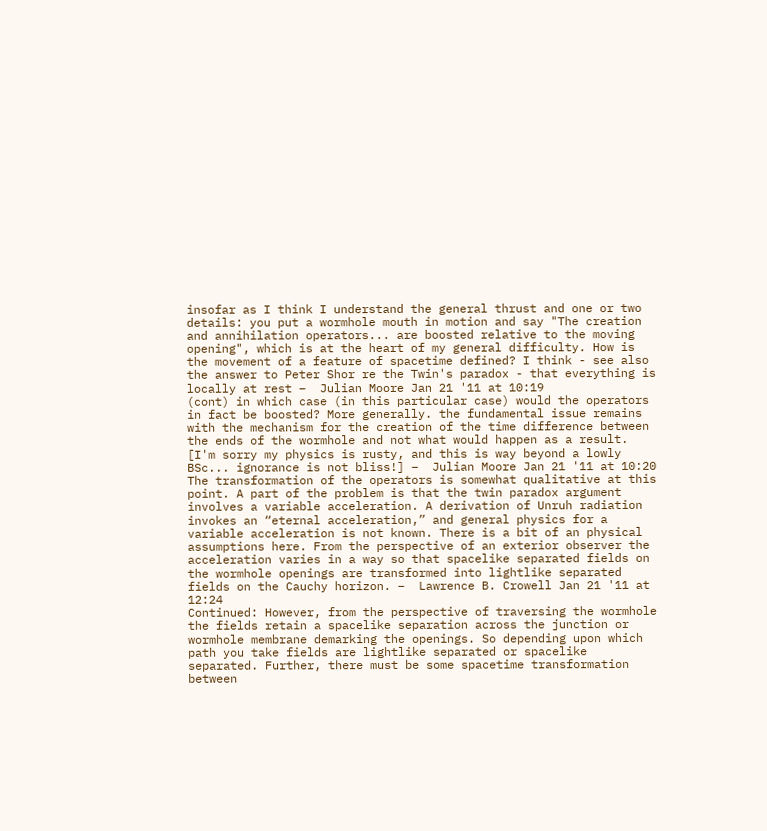insofar as I think I understand the general thrust and one or two details: you put a wormhole mouth in motion and say "The creation and annihilation operators... are boosted relative to the moving opening", which is at the heart of my general difficulty. How is the movement of a feature of spacetime defined? I think - see also the answer to Peter Shor re the Twin's paradox - that everything is locally at rest –  Julian Moore Jan 21 '11 at 10:19
(cont) in which case (in this particular case) would the operators in fact be boosted? More generally. the fundamental issue remains with the mechanism for the creation of the time difference between the ends of the wormhole and not what would happen as a result. [I'm sorry my physics is rusty, and this is way beyond a lowly BSc... ignorance is not bliss!] –  Julian Moore Jan 21 '11 at 10:20
The transformation of the operators is somewhat qualitative at this point. A part of the problem is that the twin paradox argument involves a variable acceleration. A derivation of Unruh radiation invokes an “eternal acceleration,” and general physics for a variable acceleration is not known. There is a bit of an physical assumptions here. From the perspective of an exterior observer the acceleration varies in a way so that spacelike separated fields on the wormhole openings are transformed into lightlike separated fields on the Cauchy horizon. –  Lawrence B. Crowell Jan 21 '11 at 12:24
Continued: However, from the perspective of traversing the wormhole the fields retain a spacelike separation across the junction or wormhole membrane demarking the openings. So depending upon which path you take fields are lightlike separated or spacelike separated. Further, there must be some spacetime transformation between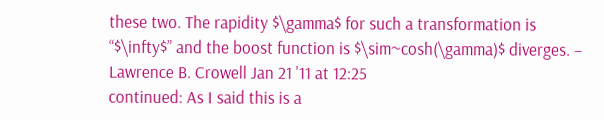these two. The rapidity $\gamma$ for such a transformation is “$\infty$” and the boost function is $\sim~cosh(\gamma)$ diverges. –  Lawrence B. Crowell Jan 21 '11 at 12:25
continued: As I said this is a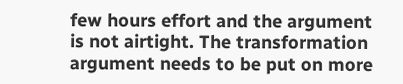few hours effort and the argument is not airtight. The transformation argument needs to be put on more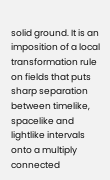solid ground. It is an imposition of a local transformation rule on fields that puts sharp separation between timelike, spacelike and lightlike intervals onto a multiply connected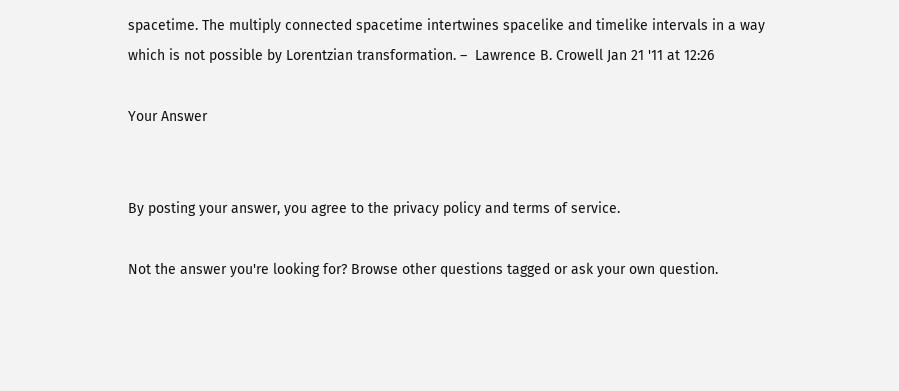spacetime. The multiply connected spacetime intertwines spacelike and timelike intervals in a way which is not possible by Lorentzian transformation. –  Lawrence B. Crowell Jan 21 '11 at 12:26

Your Answer


By posting your answer, you agree to the privacy policy and terms of service.

Not the answer you're looking for? Browse other questions tagged or ask your own question.